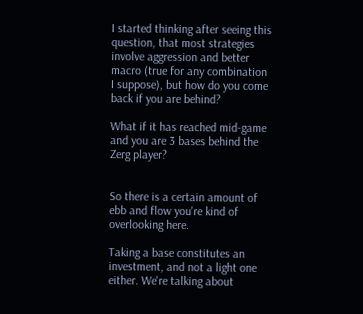I started thinking after seeing this question, that most strategies involve aggression and better macro (true for any combination I suppose), but how do you come back if you are behind?

What if it has reached mid-game and you are 3 bases behind the Zerg player?


So there is a certain amount of ebb and flow you're kind of overlooking here.

Taking a base constitutes an investment, and not a light one either. We're talking about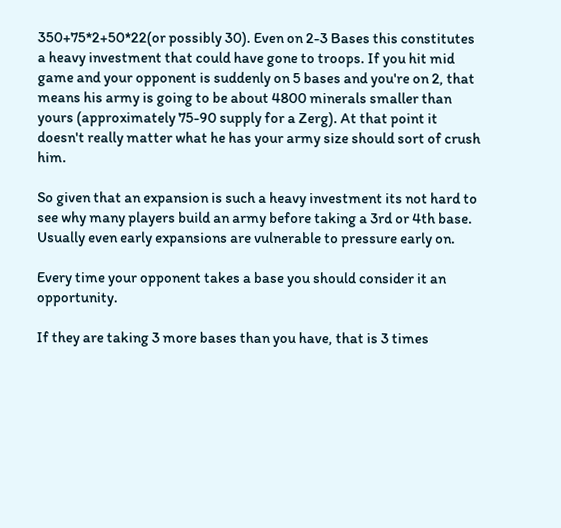350+75*2+50*22(or possibly 30). Even on 2-3 Bases this constitutes a heavy investment that could have gone to troops. If you hit mid game and your opponent is suddenly on 5 bases and you're on 2, that means his army is going to be about 4800 minerals smaller than yours (approximately 75-90 supply for a Zerg). At that point it doesn't really matter what he has your army size should sort of crush him.

So given that an expansion is such a heavy investment its not hard to see why many players build an army before taking a 3rd or 4th base. Usually even early expansions are vulnerable to pressure early on.

Every time your opponent takes a base you should consider it an opportunity.

If they are taking 3 more bases than you have, that is 3 times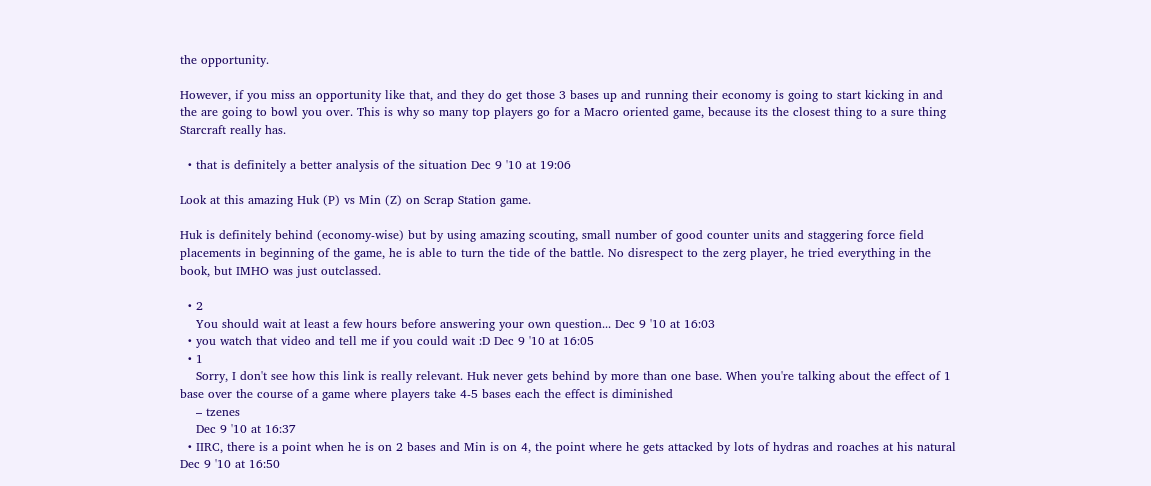the opportunity.

However, if you miss an opportunity like that, and they do get those 3 bases up and running their economy is going to start kicking in and the are going to bowl you over. This is why so many top players go for a Macro oriented game, because its the closest thing to a sure thing Starcraft really has.

  • that is definitely a better analysis of the situation Dec 9 '10 at 19:06

Look at this amazing Huk (P) vs Min (Z) on Scrap Station game.

Huk is definitely behind (economy-wise) but by using amazing scouting, small number of good counter units and staggering force field placements in beginning of the game, he is able to turn the tide of the battle. No disrespect to the zerg player, he tried everything in the book, but IMHO was just outclassed.

  • 2
    You should wait at least a few hours before answering your own question... Dec 9 '10 at 16:03
  • you watch that video and tell me if you could wait :D Dec 9 '10 at 16:05
  • 1
    Sorry, I don't see how this link is really relevant. Huk never gets behind by more than one base. When you're talking about the effect of 1 base over the course of a game where players take 4-5 bases each the effect is diminished
    – tzenes
    Dec 9 '10 at 16:37
  • IIRC, there is a point when he is on 2 bases and Min is on 4, the point where he gets attacked by lots of hydras and roaches at his natural Dec 9 '10 at 16:50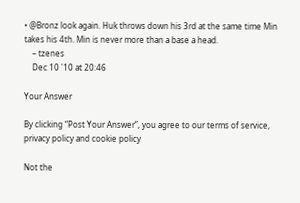• @Bronz look again. Huk throws down his 3rd at the same time Min takes his 4th. Min is never more than a base a head.
    – tzenes
    Dec 10 '10 at 20:46

Your Answer

By clicking “Post Your Answer”, you agree to our terms of service, privacy policy and cookie policy

Not the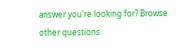answer you're looking for? Browse other questions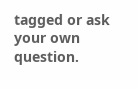tagged or ask your own question.